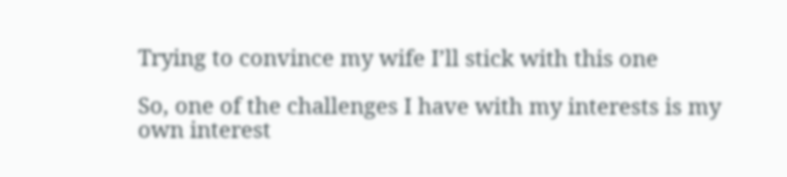Trying to convince my wife I’ll stick with this one

So, one of the challenges I have with my interests is my own interest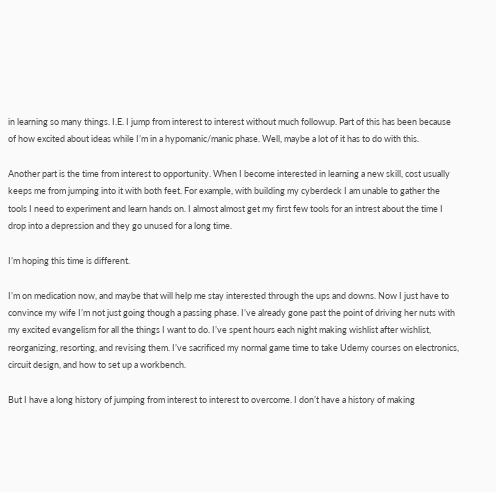in learning so many things. I.E. I jump from interest to interest without much followup. Part of this has been because of how excited about ideas while I’m in a hypomanic/manic phase. Well, maybe a lot of it has to do with this.

Another part is the time from interest to opportunity. When I become interested in learning a new skill, cost usually keeps me from jumping into it with both feet. For example, with building my cyberdeck I am unable to gather the tools I need to experiment and learn hands on. I almost almost get my first few tools for an intrest about the time I drop into a depression and they go unused for a long time.

I’m hoping this time is different.

I’m on medication now, and maybe that will help me stay interested through the ups and downs. Now I just have to convince my wife I’m not just going though a passing phase. I’ve already gone past the point of driving her nuts with my excited evangelism for all the things I want to do. I’ve spent hours each night making wishlist after wishlist, reorganizing, resorting, and revising them. I’ve sacrificed my normal game time to take Udemy courses on electronics, circuit design, and how to set up a workbench.

But I have a long history of jumping from interest to interest to overcome. I don’t have a history of making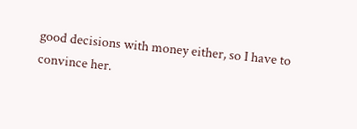good decisions with money either, so I have to convince her.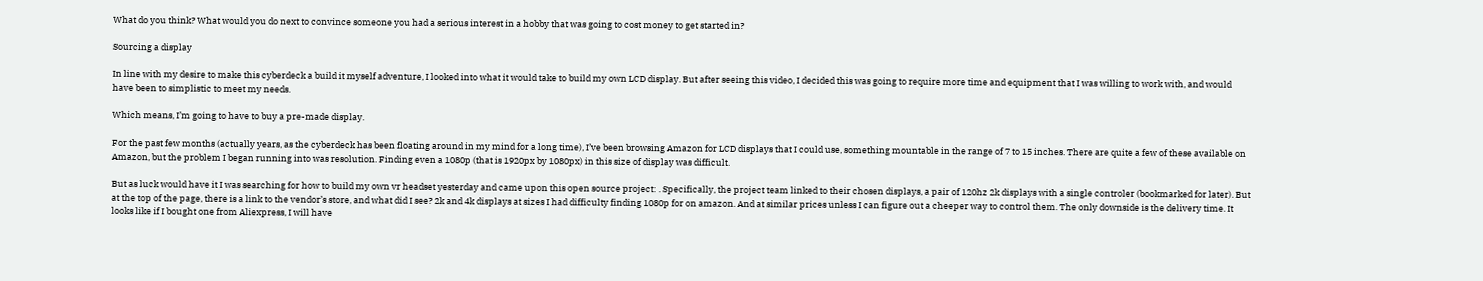What do you think? What would you do next to convince someone you had a serious interest in a hobby that was going to cost money to get started in?

Sourcing a display

In line with my desire to make this cyberdeck a build it myself adventure, I looked into what it would take to build my own LCD display. But after seeing this video, I decided this was going to require more time and equipment that I was willing to work with, and would have been to simplistic to meet my needs.

Which means, I’m going to have to buy a pre-made display.

For the past few months (actually years, as the cyberdeck has been floating around in my mind for a long time), I’ve been browsing Amazon for LCD displays that I could use, something mountable in the range of 7 to 15 inches. There are quite a few of these available on Amazon, but the problem I began running into was resolution. Finding even a 1080p (that is 1920px by 1080px) in this size of display was difficult.

But as luck would have it I was searching for how to build my own vr headset yesterday and came upon this open source project: . Specifically, the project team linked to their chosen displays, a pair of 120hz 2k displays with a single controler (bookmarked for later). But at the top of the page, there is a link to the vendor’s store, and what did I see? 2k and 4k displays at sizes I had difficulty finding 1080p for on amazon. And at similar prices unless I can figure out a cheeper way to control them. The only downside is the delivery time. It looks like if I bought one from Aliexpress, I will have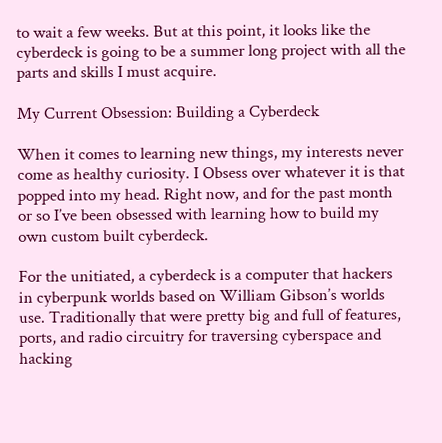to wait a few weeks. But at this point, it looks like the cyberdeck is going to be a summer long project with all the parts and skills I must acquire.

My Current Obsession: Building a Cyberdeck

When it comes to learning new things, my interests never come as healthy curiosity. I Obsess over whatever it is that popped into my head. Right now, and for the past month or so I’ve been obsessed with learning how to build my own custom built cyberdeck.

For the unitiated, a cyberdeck is a computer that hackers in cyberpunk worlds based on William Gibson’s worlds use. Traditionally that were pretty big and full of features, ports, and radio circuitry for traversing cyberspace and hacking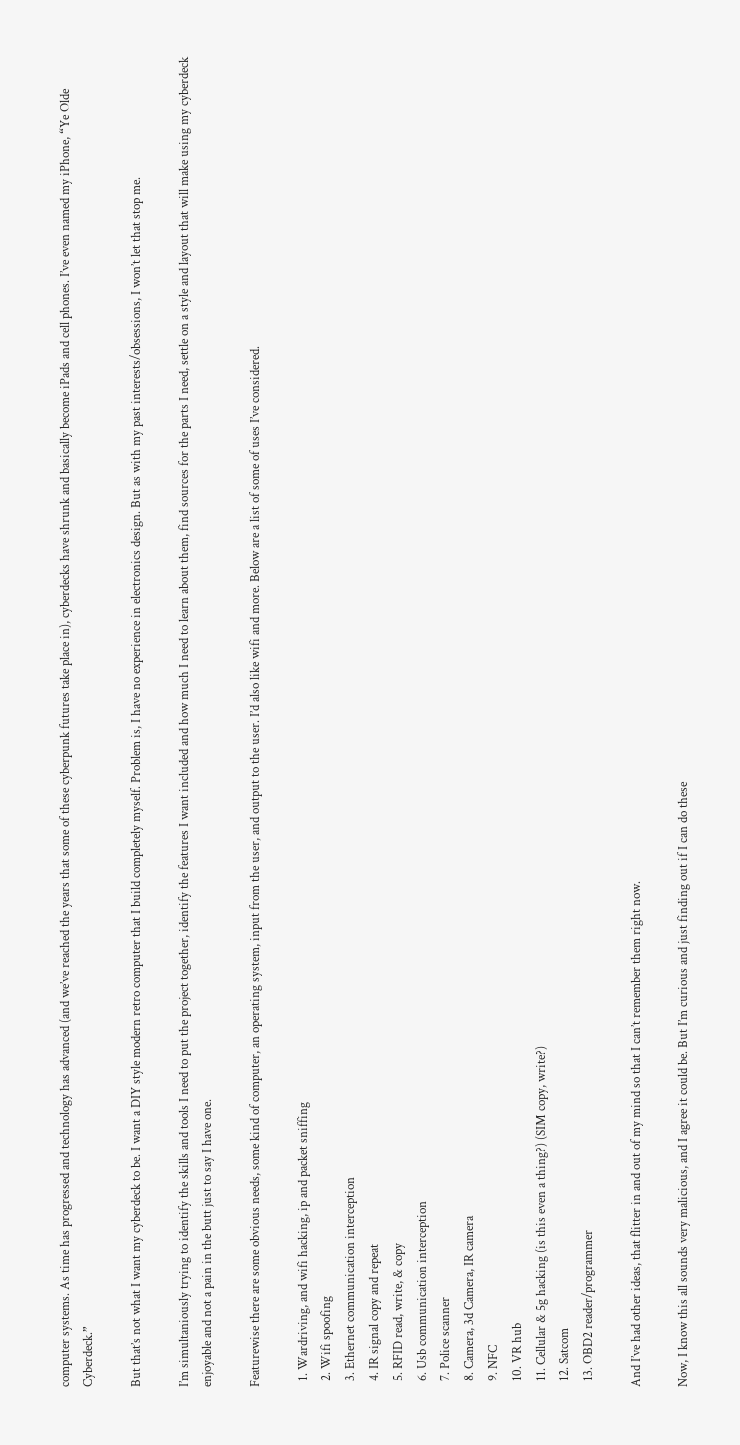computer systems. As time has progressed and technology has advanced (and we’ve reached the years that some of these cyberpunk futures take place in), cyberdecks have shrunk and basically become iPads and cell phones. I’ve even named my iPhone, “Ye Olde Cyberdeck.”

But that’s not what I want my cyberdeck to be. I want a DIY style modern retro computer that I build completely myself. Problem is, I have no experience in electronics design. But as with my past interests/obsessions, I won’t let that stop me.

I’m simultaniously trying to identify the skills and tools I need to put the project together, identify the features I want included and how much I need to learn about them, find sources for the parts I need, settle on a style and layout that will make using my cyberdeck enjoyable and not a pain in the butt just to say I have one.

Featurewise there are some obvious needs, some kind of computer, an operating system, input from the user, and output to the user. I’d also like wifi and more. Below are a list of some of uses I’ve considered.

  1. Wardriving, and wifi hacking, ip and packet sniffing
  2. Wifi spoofing
  3. Ethernet communication interception
  4. IR signal copy and repeat
  5. RFID read, write, & copy
  6. Usb communication interception
  7. Police scanner
  8. Camera, 3d Camera, IR camera
  9. NFC
  10. VR hub
  11. Cellular & 5g hacking (is this even a thing?) (SIM copy, write?)
  12. Satcom
  13. OBD2 reader/programmer

And I’ve had other ideas, that flitter in and out of my mind so that I can’t remember them right now.

Now, I know this all sounds very malicious, and I agree it could be. But I’m curious and just finding out if I can do these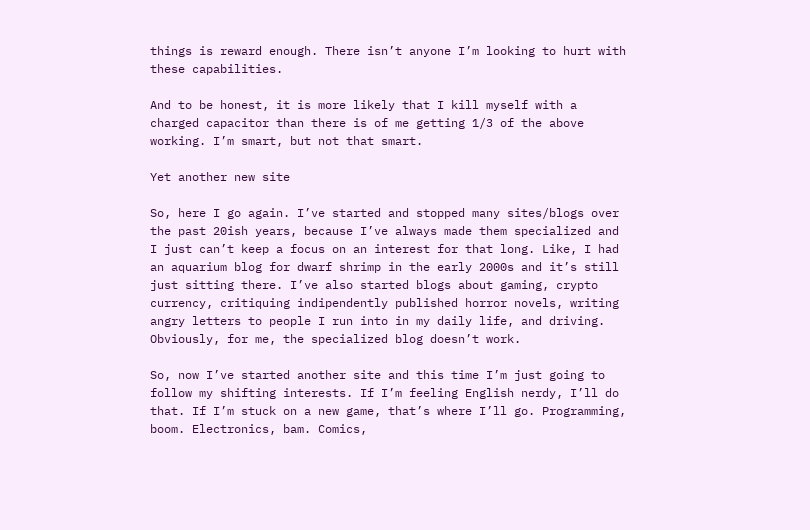things is reward enough. There isn’t anyone I’m looking to hurt with these capabilities.

And to be honest, it is more likely that I kill myself with a charged capacitor than there is of me getting 1/3 of the above working. I’m smart, but not that smart.

Yet another new site

So, here I go again. I’ve started and stopped many sites/blogs over the past 20ish years, because I’ve always made them specialized and I just can’t keep a focus on an interest for that long. Like, I had an aquarium blog for dwarf shrimp in the early 2000s and it’s still just sitting there. I’ve also started blogs about gaming, crypto currency, critiquing indipendently published horror novels, writing angry letters to people I run into in my daily life, and driving. Obviously, for me, the specialized blog doesn’t work.

So, now I’ve started another site and this time I’m just going to follow my shifting interests. If I’m feeling English nerdy, I’ll do that. If I’m stuck on a new game, that’s where I’ll go. Programming, boom. Electronics, bam. Comics,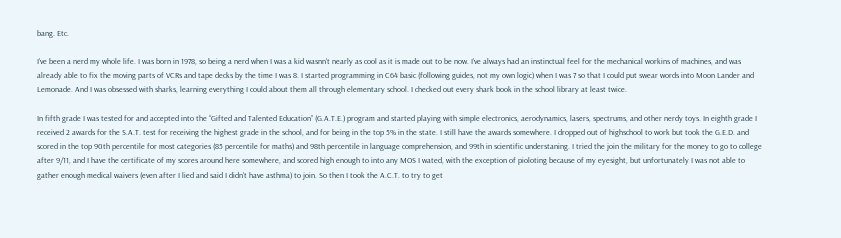bang. Etc.

I’ve been a nerd my whole life. I was born in 1978, so being a nerd when I was a kid wasnn’t nearly as cool as it is made out to be now. I’ve always had an instinctual feel for the mechanical workins of machines, and was already able to fix the moving parts of VCRs and tape decks by the time I was 8. I started programming in C64 basic (following guides, not my own logic) when I was 7 so that I could put swear words into Moon Lander and Lemonade. And I was obsessed with sharks, learning everything I could about them all through elementary school. I checked out every shark book in the school library at least twice.

In fifth grade I was tested for and accepted into the “Gifted and Talented Education” (G.A.T.E.) program and started playing with simple electronics, aerodynamics, lasers, spectrums, and other nerdy toys. In eighth grade I received 2 awards for the S.A.T. test for receiving the highest grade in the school, and for being in the top 5% in the state. I still have the awards somewhere. I dropped out of highschool to work but took the G.E.D. and scored in the top 90th percentile for most categories (85 percentile for maths) and 98th percentile in language comprehension, and 99th in scientific understaning. I tried the join the military for the money to go to college after 9/11, and I have the certificate of my scores around here somewhere, and scored high enough to into any MOS I wated, with the exception of pioloting because of my eyesight, but unfortunately I was not able to gather enough medical waivers (even after I lied and said I didn’t have asthma) to join. So then I took the A.C.T. to try to get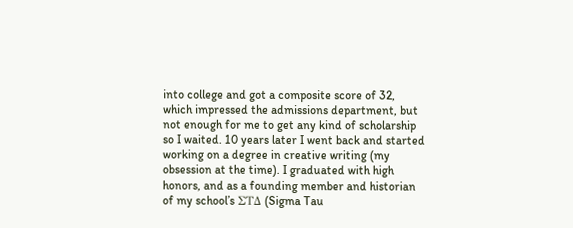into college and got a composite score of 32, which impressed the admissions department, but not enough for me to get any kind of scholarship so I waited. 10 years later I went back and started working on a degree in creative writing (my obsession at the time). I graduated with high honors, and as a founding member and historian of my school’s ΣΤΔ (Sigma Tau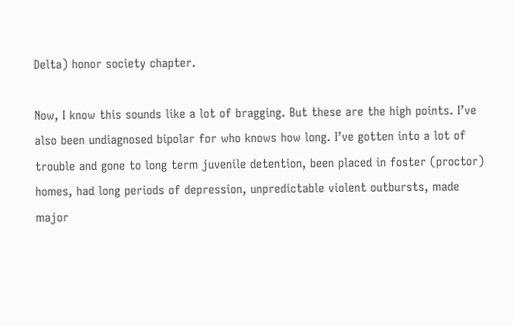Delta) honor society chapter.

Now, I know this sounds like a lot of bragging. But these are the high points. I’ve also been undiagnosed bipolar for who knows how long. I’ve gotten into a lot of trouble and gone to long term juvenile detention, been placed in foster (proctor) homes, had long periods of depression, unpredictable violent outbursts, made major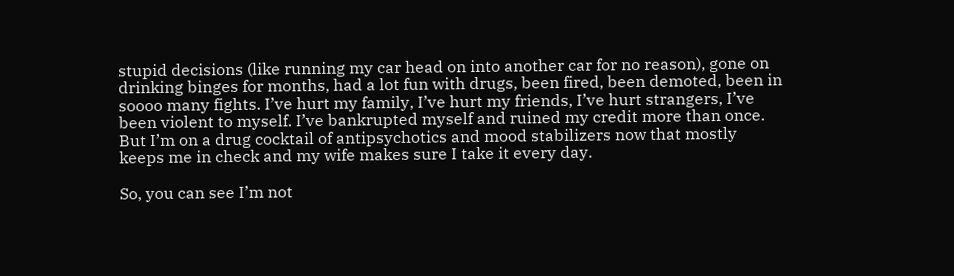stupid decisions (like running my car head on into another car for no reason), gone on drinking binges for months, had a lot fun with drugs, been fired, been demoted, been in soooo many fights. I’ve hurt my family, I’ve hurt my friends, I’ve hurt strangers, I’ve been violent to myself. I’ve bankrupted myself and ruined my credit more than once. But I’m on a drug cocktail of antipsychotics and mood stabilizers now that mostly keeps me in check and my wife makes sure I take it every day.

So, you can see I’m not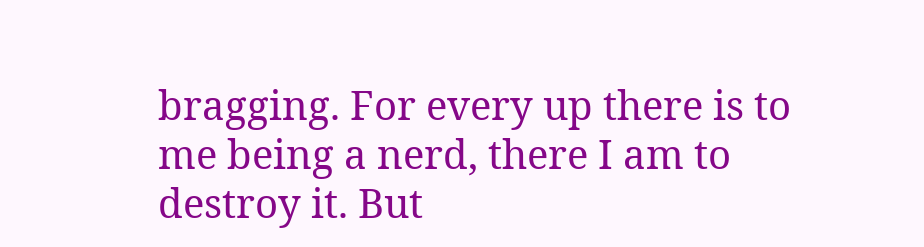bragging. For every up there is to me being a nerd, there I am to destroy it. But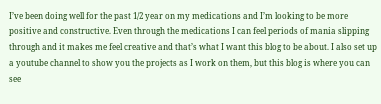I’ve been doing well for the past 1/2 year on my medications and I’m looking to be more positive and constructive. Even through the medications I can feel periods of mania slipping through and it makes me feel creative and that’s what I want this blog to be about. I also set up a youtube channel to show you the projects as I work on them, but this blog is where you can see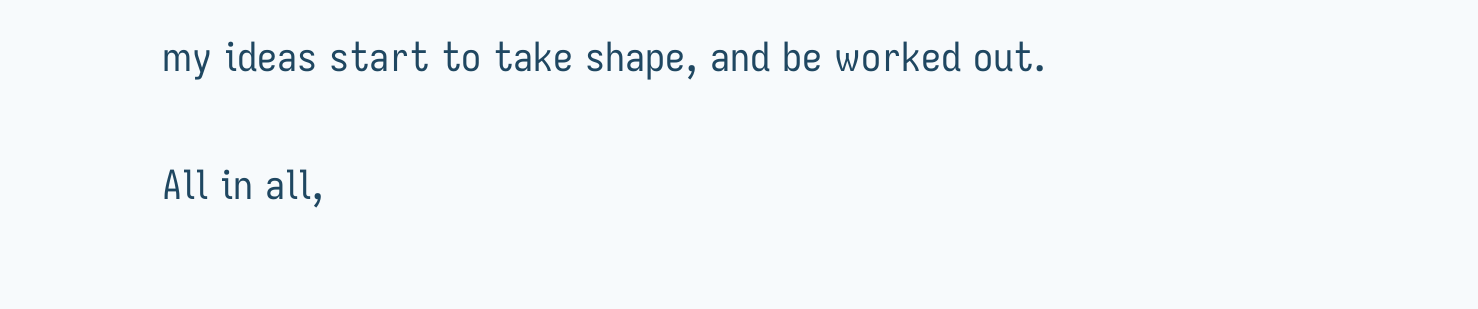my ideas start to take shape, and be worked out.

All in all,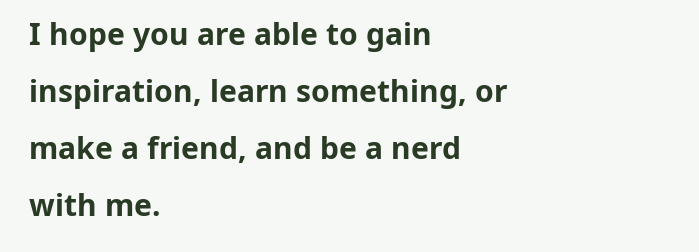I hope you are able to gain inspiration, learn something, or make a friend, and be a nerd with me.